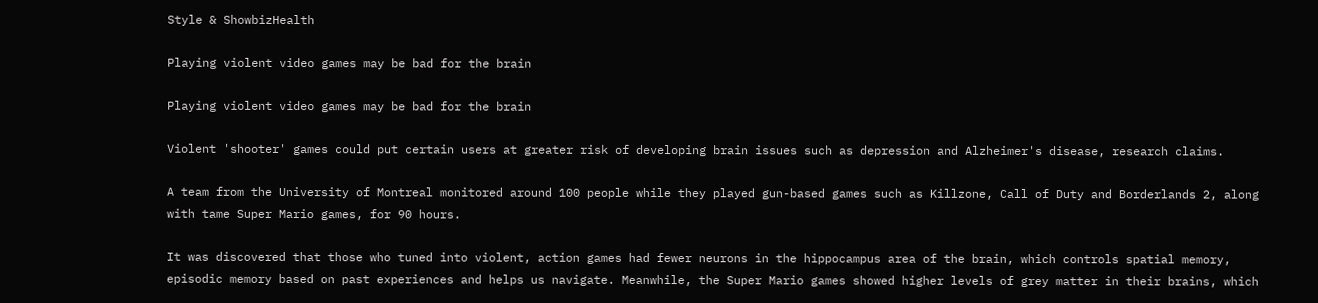Style & ShowbizHealth

Playing violent video games may be bad for the brain

Playing violent video games may be bad for the brain

Violent 'shooter' games could put certain users at greater risk of developing brain issues such as depression and Alzheimer's disease, research claims.

A team from the University of Montreal monitored around 100 people while they played gun-based games such as Killzone, Call of Duty and Borderlands 2, along with tame Super Mario games, for 90 hours.

It was discovered that those who tuned into violent, action games had fewer neurons in the hippocampus area of the brain, which controls spatial memory, episodic memory based on past experiences and helps us navigate. Meanwhile, the Super Mario games showed higher levels of grey matter in their brains, which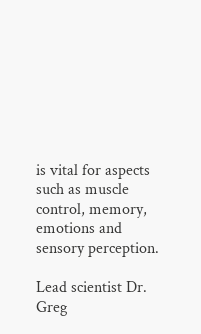is vital for aspects such as muscle control, memory, emotions and sensory perception.

Lead scientist Dr. Greg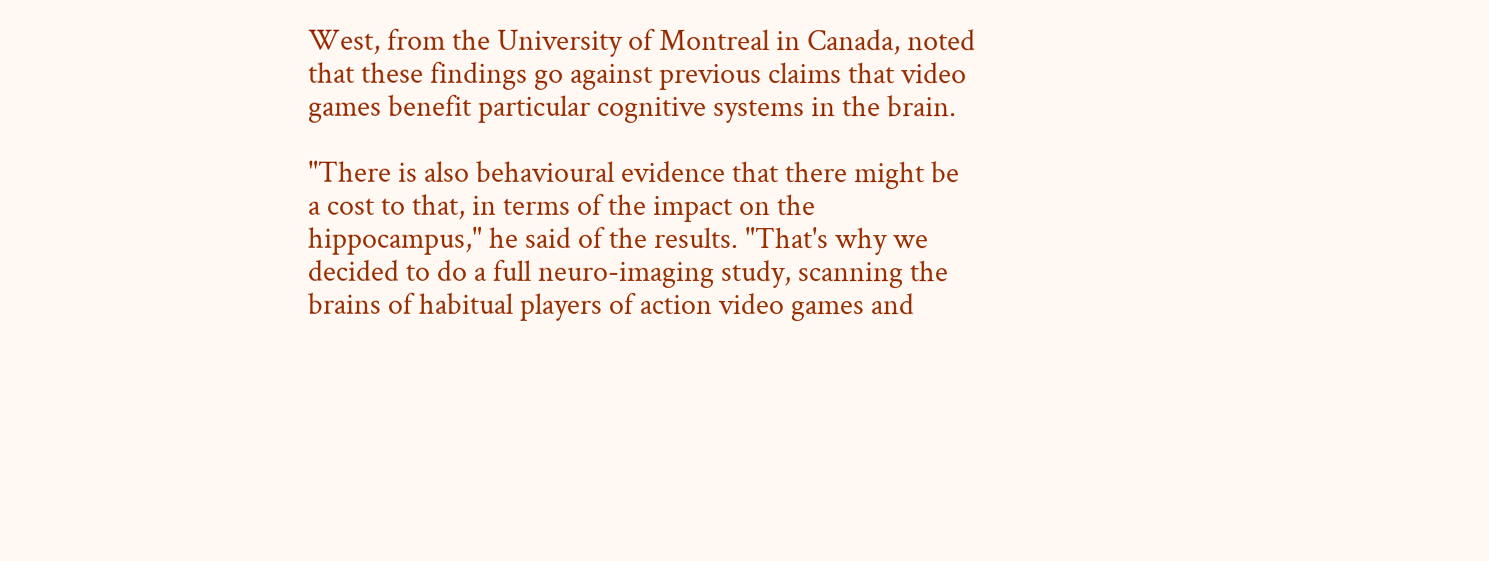West, from the University of Montreal in Canada, noted that these findings go against previous claims that video games benefit particular cognitive systems in the brain.

"There is also behavioural evidence that there might be a cost to that, in terms of the impact on the hippocampus," he said of the results. "That's why we decided to do a full neuro-imaging study, scanning the brains of habitual players of action video games and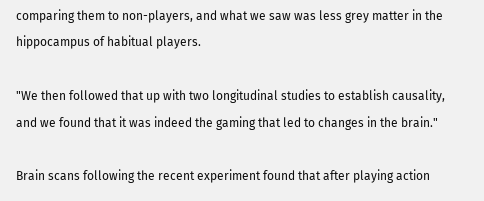comparing them to non-players, and what we saw was less grey matter in the hippocampus of habitual players.

"We then followed that up with two longitudinal studies to establish causality, and we found that it was indeed the gaming that led to changes in the brain."

Brain scans following the recent experiment found that after playing action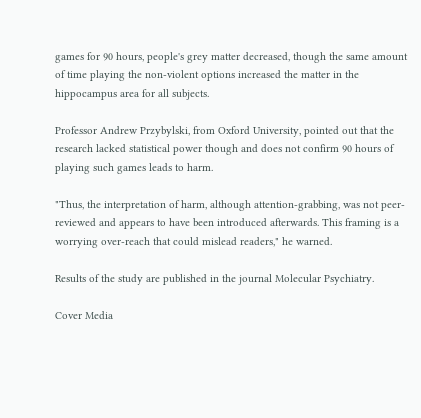games for 90 hours, people's grey matter decreased, though the same amount of time playing the non-violent options increased the matter in the hippocampus area for all subjects.

Professor Andrew Przybylski, from Oxford University, pointed out that the research lacked statistical power though and does not confirm 90 hours of playing such games leads to harm.

"Thus, the interpretation of harm, although attention-grabbing, was not peer-reviewed and appears to have been introduced afterwards. This framing is a worrying over-reach that could mislead readers," he warned.

Results of the study are published in the journal Molecular Psychiatry.

Cover Media